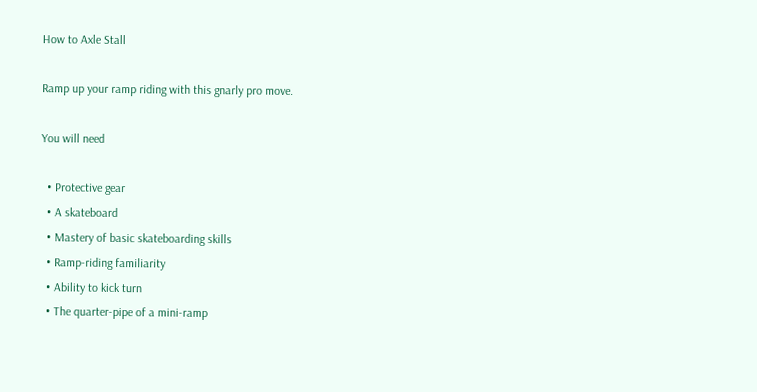How to Axle Stall

Ramp up your ramp riding with this gnarly pro move.

You will need

  • Protective gear
  • A skateboard
  • Mastery of basic skateboarding skills
  • Ramp-riding familiarity
  • Ability to kick turn
  • The quarter-pipe of a mini-ramp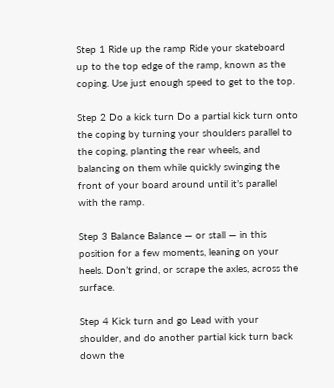Step 1 Ride up the ramp Ride your skateboard up to the top edge of the ramp, known as the coping. Use just enough speed to get to the top.

Step 2 Do a kick turn Do a partial kick turn onto the coping by turning your shoulders parallel to the coping, planting the rear wheels, and balancing on them while quickly swinging the front of your board around until it’s parallel with the ramp.

Step 3 Balance Balance — or stall — in this position for a few moments, leaning on your heels. Don’t grind, or scrape the axles, across the surface.

Step 4 Kick turn and go Lead with your shoulder, and do another partial kick turn back down the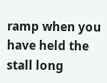ramp when you have held the stall long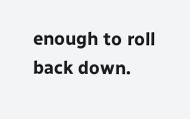enough to roll back down.